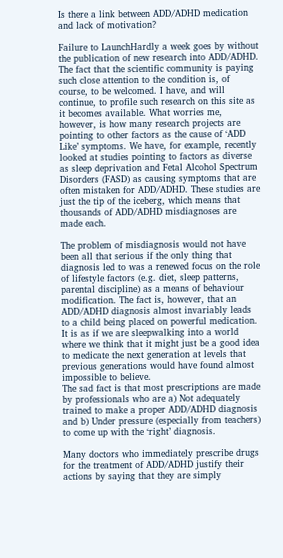Is there a link between ADD/ADHD medication and lack of motivation?

Failure to LaunchHardly a week goes by without the publication of new research into ADD/ADHD. The fact that the scientific community is paying such close attention to the condition is, of course, to be welcomed. I have, and will continue, to profile such research on this site as it becomes available. What worries me, however, is how many research projects are pointing to other factors as the cause of ‘ADD Like’ symptoms. We have, for example, recently looked at studies pointing to factors as diverse as sleep deprivation and Fetal Alcohol Spectrum Disorders (FASD) as causing symptoms that are often mistaken for ADD/ADHD. These studies are just the tip of the iceberg, which means that thousands of ADD/ADHD misdiagnoses are made each.

The problem of misdiagnosis would not have been all that serious if the only thing that diagnosis led to was a renewed focus on the role of lifestyle factors (e.g. diet, sleep patterns, parental discipline) as a means of behaviour modification. The fact is, however, that an ADD/ADHD diagnosis almost invariably leads to a child being placed on powerful medication. It is as if we are sleepwalking into a world where we think that it might just be a good idea to medicate the next generation at levels that previous generations would have found almost impossible to believe.
The sad fact is that most prescriptions are made by professionals who are a) Not adequately trained to make a proper ADD/ADHD diagnosis and b) Under pressure (especially from teachers) to come up with the ‘right’ diagnosis.

Many doctors who immediately prescribe drugs for the treatment of ADD/ADHD justify their actions by saying that they are simply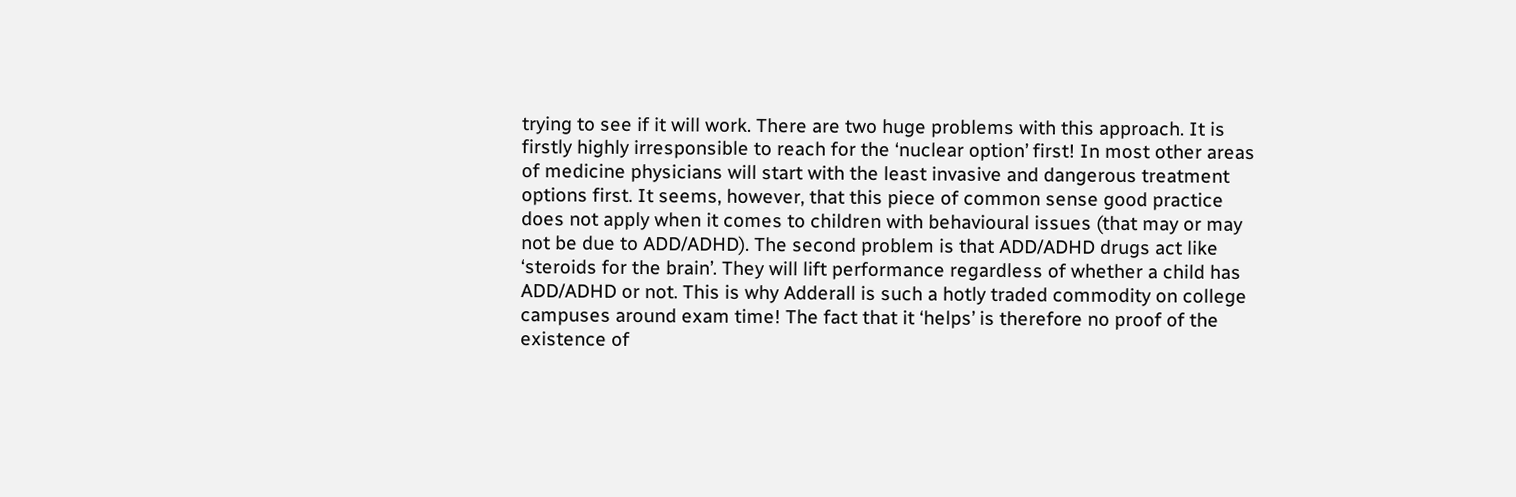trying to see if it will work. There are two huge problems with this approach. It is firstly highly irresponsible to reach for the ‘nuclear option’ first! In most other areas of medicine physicians will start with the least invasive and dangerous treatment options first. It seems, however, that this piece of common sense good practice does not apply when it comes to children with behavioural issues (that may or may not be due to ADD/ADHD). The second problem is that ADD/ADHD drugs act like ‘steroids for the brain’. They will lift performance regardless of whether a child has ADD/ADHD or not. This is why Adderall is such a hotly traded commodity on college campuses around exam time! The fact that it ‘helps’ is therefore no proof of the existence of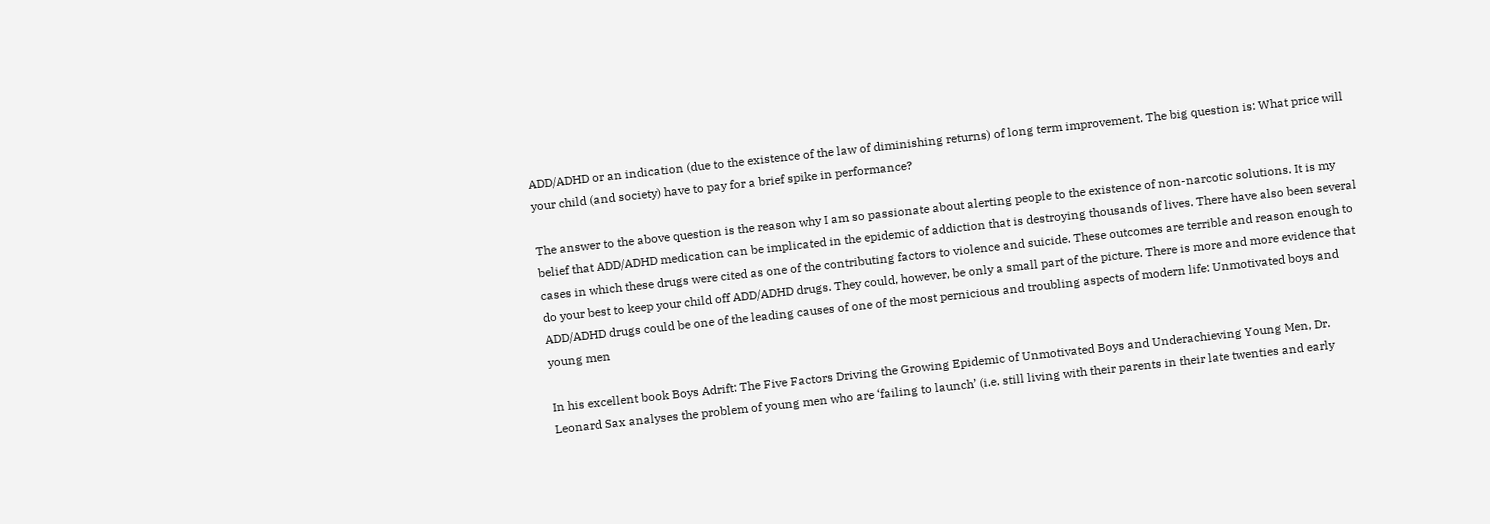ADD/ADHD or an indication (due to the existence of the law of diminishing returns) of long term improvement. The big question is: What price will your child (and society) have to pay for a brief spike in performance?

The answer to the above question is the reason why I am so passionate about alerting people to the existence of non-narcotic solutions. It is my belief that ADD/ADHD medication can be implicated in the epidemic of addiction that is destroying thousands of lives. There have also been several cases in which these drugs were cited as one of the contributing factors to violence and suicide. These outcomes are terrible and reason enough to do your best to keep your child off ADD/ADHD drugs. They could, however, be only a small part of the picture. There is more and more evidence that ADD/ADHD drugs could be one of the leading causes of one of the most pernicious and troubling aspects of modern life: Unmotivated boys and young men

In his excellent book Boys Adrift: The Five Factors Driving the Growing Epidemic of Unmotivated Boys and Underachieving Young Men, Dr. Leonard Sax analyses the problem of young men who are ‘failing to launch’ (i.e. still living with their parents in their late twenties and early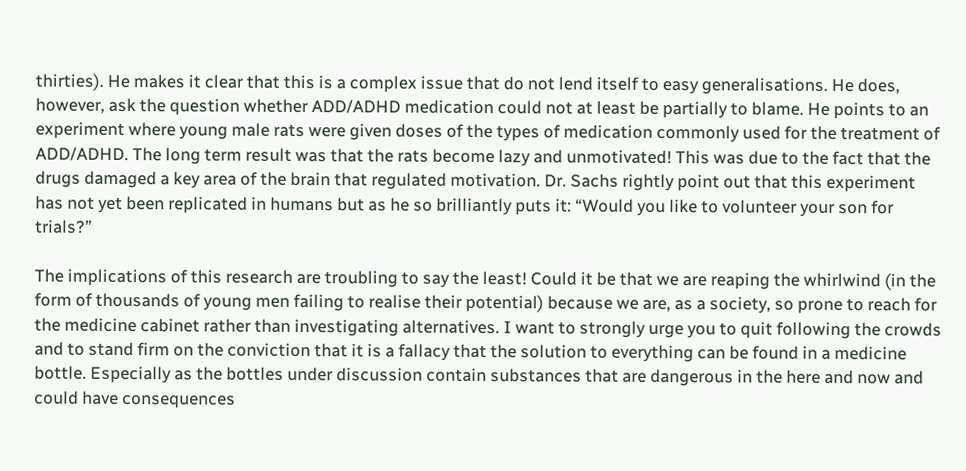thirties). He makes it clear that this is a complex issue that do not lend itself to easy generalisations. He does, however, ask the question whether ADD/ADHD medication could not at least be partially to blame. He points to an experiment where young male rats were given doses of the types of medication commonly used for the treatment of ADD/ADHD. The long term result was that the rats become lazy and unmotivated! This was due to the fact that the drugs damaged a key area of the brain that regulated motivation. Dr. Sachs rightly point out that this experiment has not yet been replicated in humans but as he so brilliantly puts it: “Would you like to volunteer your son for trials?”

The implications of this research are troubling to say the least! Could it be that we are reaping the whirlwind (in the form of thousands of young men failing to realise their potential) because we are, as a society, so prone to reach for the medicine cabinet rather than investigating alternatives. I want to strongly urge you to quit following the crowds and to stand firm on the conviction that it is a fallacy that the solution to everything can be found in a medicine bottle. Especially as the bottles under discussion contain substances that are dangerous in the here and now and could have consequences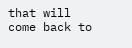that will come back to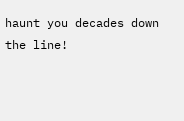haunt you decades down the line!